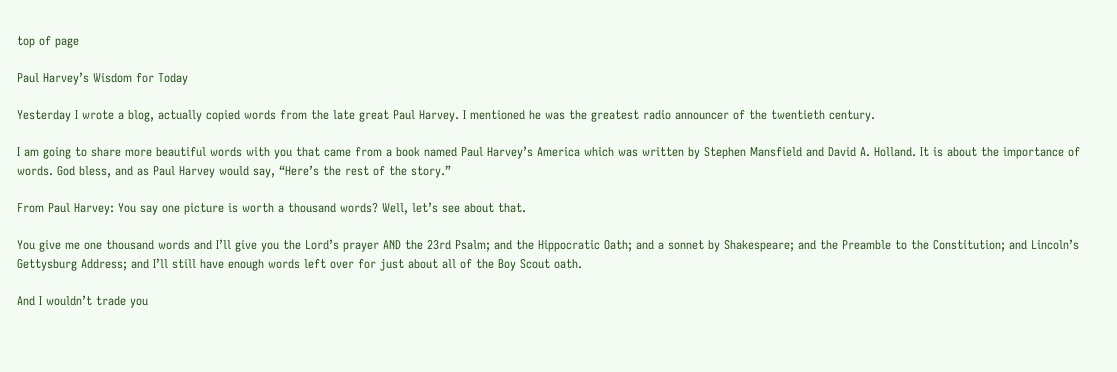top of page

Paul Harvey’s Wisdom for Today

Yesterday I wrote a blog, actually copied words from the late great Paul Harvey. I mentioned he was the greatest radio announcer of the twentieth century.

I am going to share more beautiful words with you that came from a book named Paul Harvey’s America which was written by Stephen Mansfield and David A. Holland. It is about the importance of words. God bless, and as Paul Harvey would say, “Here’s the rest of the story.”

From Paul Harvey: You say one picture is worth a thousand words? Well, let’s see about that.

You give me one thousand words and I’ll give you the Lord’s prayer AND the 23rd Psalm; and the Hippocratic Oath; and a sonnet by Shakespeare; and the Preamble to the Constitution; and Lincoln’s Gettysburg Address; and I’ll still have enough words left over for just about all of the Boy Scout oath.

And I wouldn’t trade you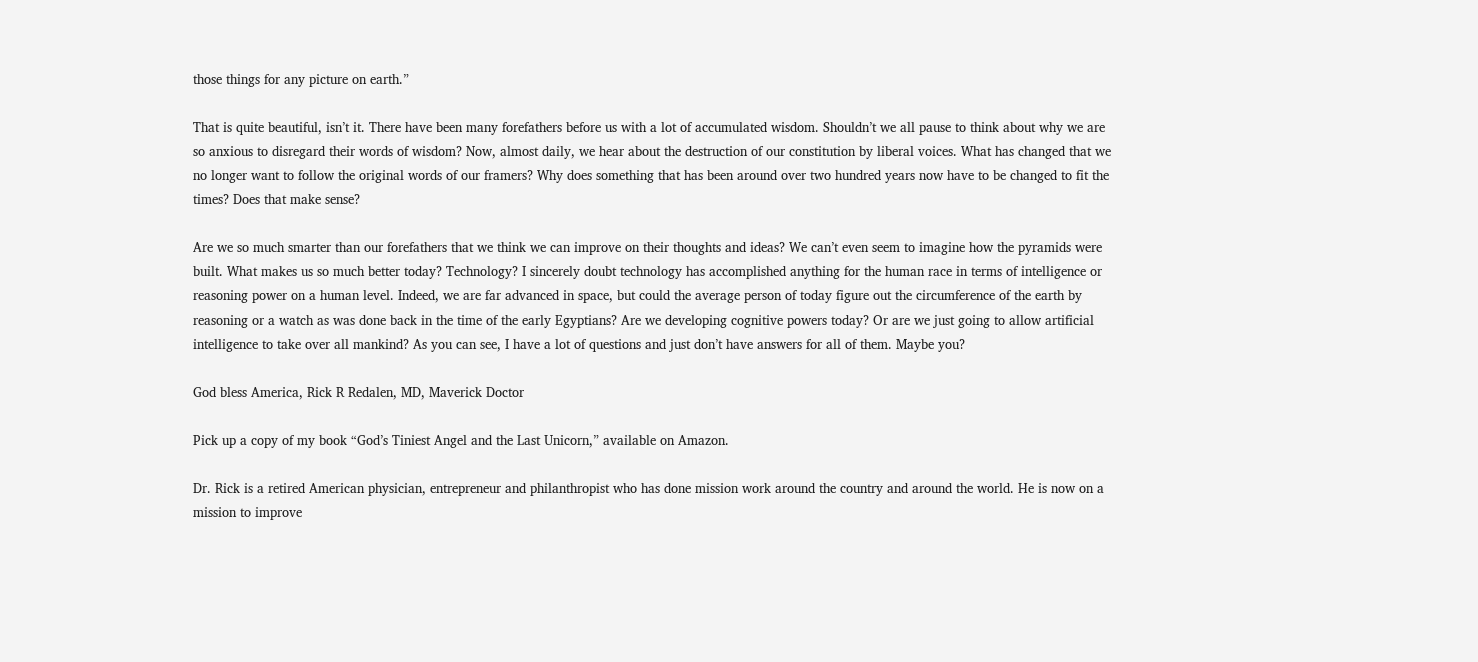those things for any picture on earth.”

That is quite beautiful, isn’t it. There have been many forefathers before us with a lot of accumulated wisdom. Shouldn’t we all pause to think about why we are so anxious to disregard their words of wisdom? Now, almost daily, we hear about the destruction of our constitution by liberal voices. What has changed that we no longer want to follow the original words of our framers? Why does something that has been around over two hundred years now have to be changed to fit the times? Does that make sense?

Are we so much smarter than our forefathers that we think we can improve on their thoughts and ideas? We can’t even seem to imagine how the pyramids were built. What makes us so much better today? Technology? I sincerely doubt technology has accomplished anything for the human race in terms of intelligence or reasoning power on a human level. Indeed, we are far advanced in space, but could the average person of today figure out the circumference of the earth by reasoning or a watch as was done back in the time of the early Egyptians? Are we developing cognitive powers today? Or are we just going to allow artificial intelligence to take over all mankind? As you can see, I have a lot of questions and just don’t have answers for all of them. Maybe you?

God bless America, Rick R Redalen, MD, Maverick Doctor

Pick up a copy of my book “God’s Tiniest Angel and the Last Unicorn,” available on Amazon.

Dr. Rick is a retired American physician, entrepreneur and philanthropist who has done mission work around the country and around the world. He is now on a mission to improve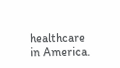healthcare in America.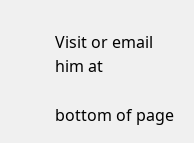Visit or email him at

bottom of page